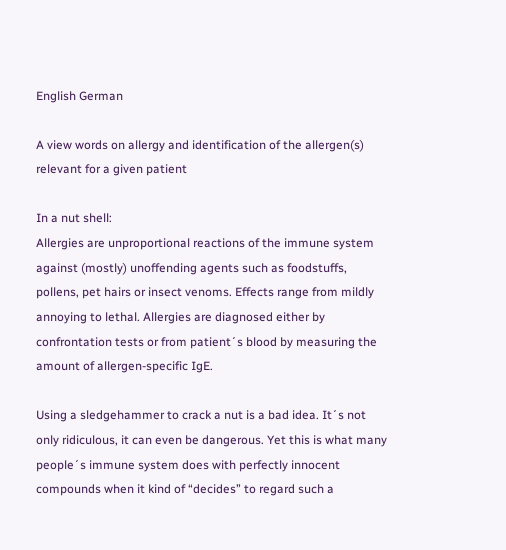English German

A view words on allergy and identification of the allergen(s) relevant for a given patient

In a nut shell:
Allergies are unproportional reactions of the immune system against (mostly) unoffending agents such as foodstuffs, pollens, pet hairs or insect venoms. Effects range from mildly annoying to lethal. Allergies are diagnosed either by confrontation tests or from patient´s blood by measuring the amount of allergen-specific IgE.

Using a sledgehammer to crack a nut is a bad idea. It´s not only ridiculous, it can even be dangerous. Yet this is what many people´s immune system does with perfectly innocent compounds when it kind of “decides” to regard such a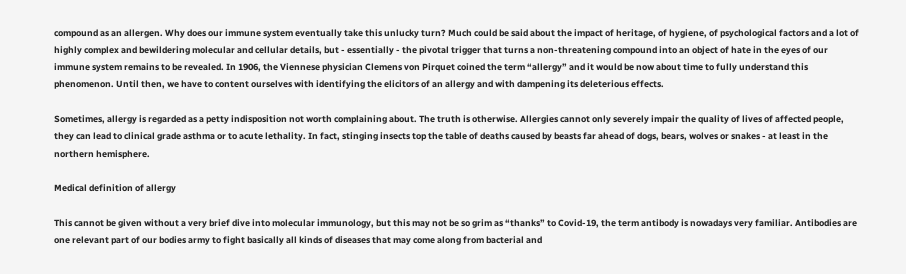compound as an allergen. Why does our immune system eventually take this unlucky turn? Much could be said about the impact of heritage, of hygiene, of psychological factors and a lot of highly complex and bewildering molecular and cellular details, but - essentially - the pivotal trigger that turns a non-threatening compound into an object of hate in the eyes of our immune system remains to be revealed. In 1906, the Viennese physician Clemens von Pirquet coined the term “allergy” and it would be now about time to fully understand this phenomenon. Until then, we have to content ourselves with identifying the elicitors of an allergy and with dampening its deleterious effects.

Sometimes, allergy is regarded as a petty indisposition not worth complaining about. The truth is otherwise. Allergies cannot only severely impair the quality of lives of affected people, they can lead to clinical grade asthma or to acute lethality. In fact, stinging insects top the table of deaths caused by beasts far ahead of dogs, bears, wolves or snakes - at least in the northern hemisphere.

Medical definition of allergy

This cannot be given without a very brief dive into molecular immunology, but this may not be so grim as “thanks” to Covid-19, the term antibody is nowadays very familiar. Antibodies are one relevant part of our bodies army to fight basically all kinds of diseases that may come along from bacterial and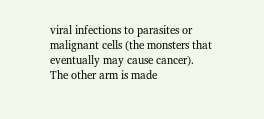viral infections to parasites or malignant cells (the monsters that eventually may cause cancer). The other arm is made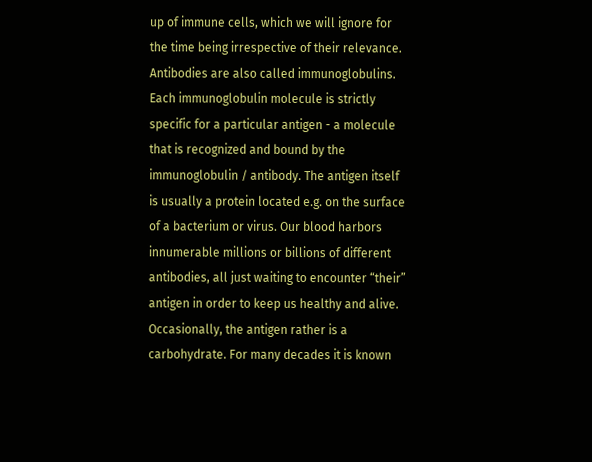up of immune cells, which we will ignore for the time being irrespective of their relevance. Antibodies are also called immunoglobulins. Each immunoglobulin molecule is strictly specific for a particular antigen - a molecule that is recognized and bound by the immunoglobulin / antibody. The antigen itself is usually a protein located e.g. on the surface of a bacterium or virus. Our blood harbors innumerable millions or billions of different antibodies, all just waiting to encounter “their” antigen in order to keep us healthy and alive.
Occasionally, the antigen rather is a carbohydrate. For many decades it is known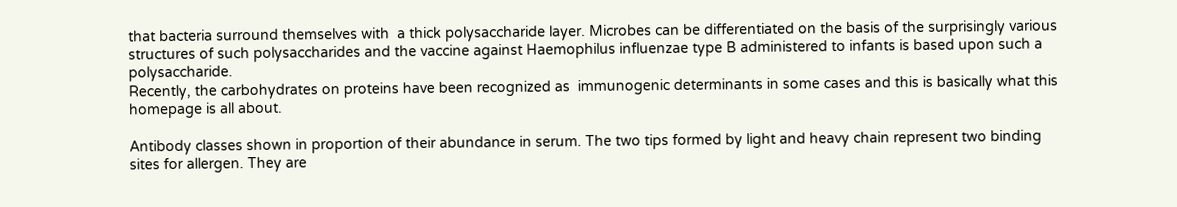that bacteria surround themselves with  a thick polysaccharide layer. Microbes can be differentiated on the basis of the surprisingly various structures of such polysaccharides and the vaccine against Haemophilus influenzae type B administered to infants is based upon such a polysaccharide.
Recently, the carbohydrates on proteins have been recognized as  immunogenic determinants in some cases and this is basically what this homepage is all about.

Antibody classes shown in proportion of their abundance in serum. The two tips formed by light and heavy chain represent two binding sites for allergen. They are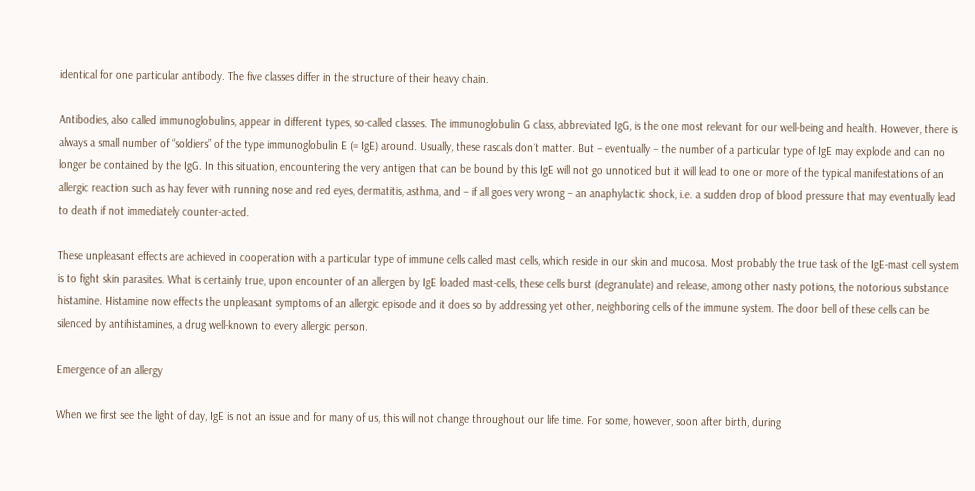identical for one particular antibody. The five classes differ in the structure of their heavy chain.

Antibodies, also called immunoglobulins, appear in different types, so-called classes. The immunoglobulin G class, abbreviated IgG, is the one most relevant for our well-being and health. However, there is always a small number of “soldiers” of the type immunoglobulin E (= IgE) around. Usually, these rascals don´t matter. But – eventually – the number of a particular type of IgE may explode and can no longer be contained by the IgG. In this situation, encountering the very antigen that can be bound by this IgE will not go unnoticed but it will lead to one or more of the typical manifestations of an allergic reaction such as hay fever with running nose and red eyes, dermatitis, asthma, and – if all goes very wrong – an anaphylactic shock, i.e. a sudden drop of blood pressure that may eventually lead to death if not immediately counter-acted.

These unpleasant effects are achieved in cooperation with a particular type of immune cells called mast cells, which reside in our skin and mucosa. Most probably the true task of the IgE-mast cell system is to fight skin parasites. What is certainly true, upon encounter of an allergen by IgE loaded mast-cells, these cells burst (degranulate) and release, among other nasty potions, the notorious substance histamine. Histamine now effects the unpleasant symptoms of an allergic episode and it does so by addressing yet other, neighboring cells of the immune system. The door bell of these cells can be silenced by antihistamines, a drug well-known to every allergic person.

Emergence of an allergy

When we first see the light of day, IgE is not an issue and for many of us, this will not change throughout our life time. For some, however, soon after birth, during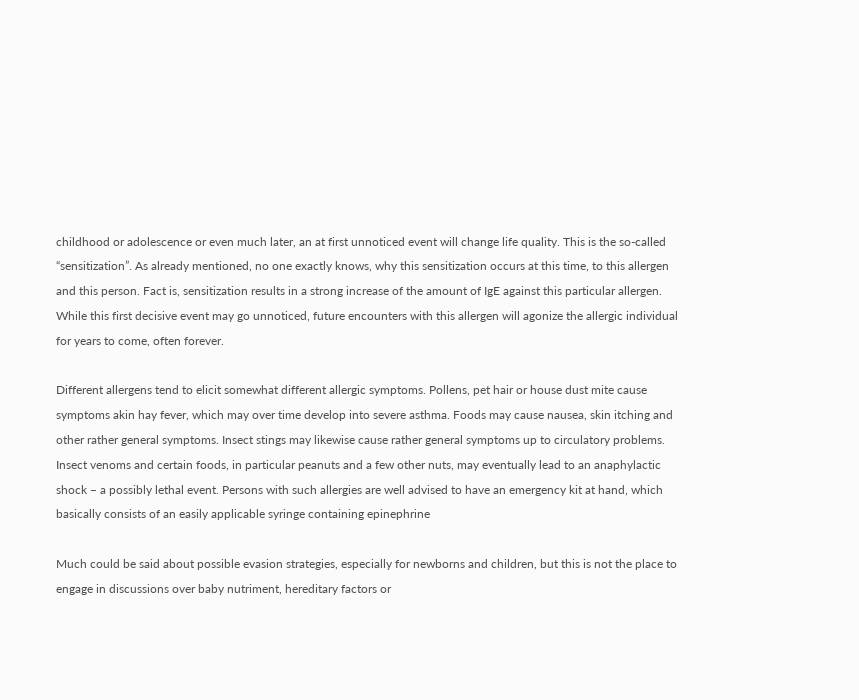childhood or adolescence or even much later, an at first unnoticed event will change life quality. This is the so-called “sensitization”. As already mentioned, no one exactly knows, why this sensitization occurs at this time, to this allergen and this person. Fact is, sensitization results in a strong increase of the amount of IgE against this particular allergen. While this first decisive event may go unnoticed, future encounters with this allergen will agonize the allergic individual for years to come, often forever.

Different allergens tend to elicit somewhat different allergic symptoms. Pollens, pet hair or house dust mite cause symptoms akin hay fever, which may over time develop into severe asthma. Foods may cause nausea, skin itching and other rather general symptoms. Insect stings may likewise cause rather general symptoms up to circulatory problems. Insect venoms and certain foods, in particular peanuts and a few other nuts, may eventually lead to an anaphylactic shock – a possibly lethal event. Persons with such allergies are well advised to have an emergency kit at hand, which basically consists of an easily applicable syringe containing epinephrine

Much could be said about possible evasion strategies, especially for newborns and children, but this is not the place to engage in discussions over baby nutriment, hereditary factors or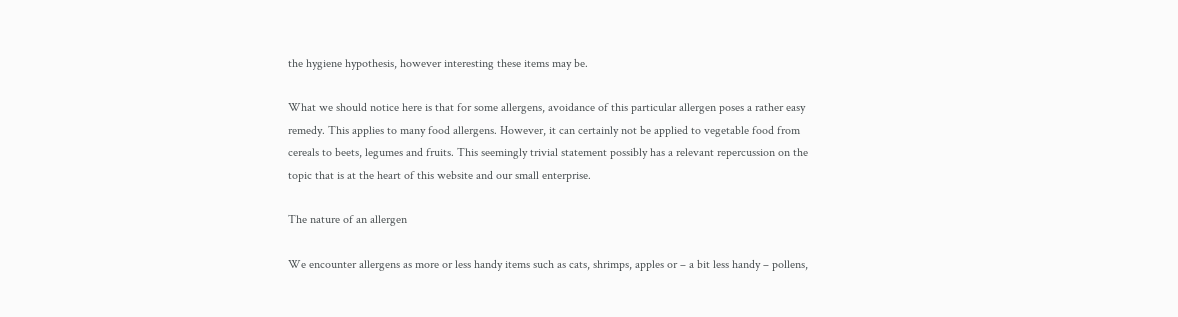the hygiene hypothesis, however interesting these items may be.

What we should notice here is that for some allergens, avoidance of this particular allergen poses a rather easy remedy. This applies to many food allergens. However, it can certainly not be applied to vegetable food from cereals to beets, legumes and fruits. This seemingly trivial statement possibly has a relevant repercussion on the topic that is at the heart of this website and our small enterprise.

The nature of an allergen

We encounter allergens as more or less handy items such as cats, shrimps, apples or – a bit less handy – pollens,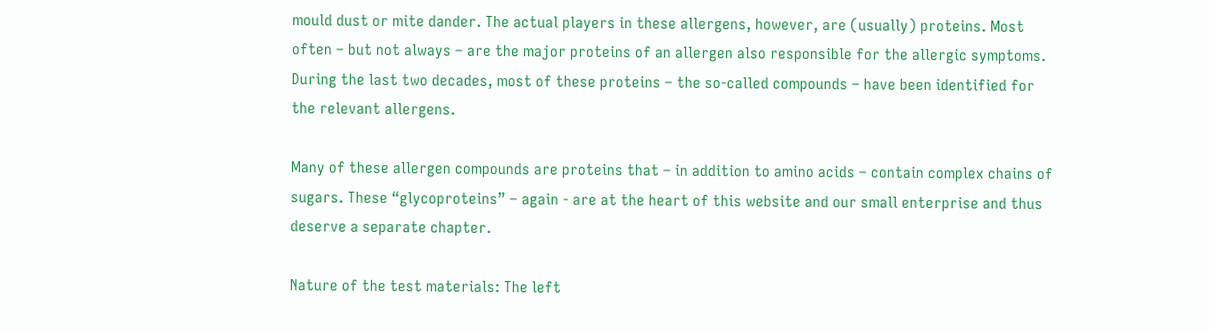mould dust or mite dander. The actual players in these allergens, however, are (usually) proteins. Most often – but not always – are the major proteins of an allergen also responsible for the allergic symptoms. During the last two decades, most of these proteins – the so-called compounds – have been identified for the relevant allergens.

Many of these allergen compounds are proteins that – in addition to amino acids – contain complex chains of sugars. These “glycoproteins” – again - are at the heart of this website and our small enterprise and thus deserve a separate chapter.

Nature of the test materials: The left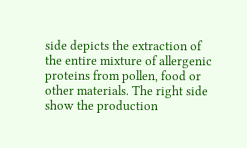side depicts the extraction of the entire mixture of allergenic proteins from pollen, food or other materials. The right side show the production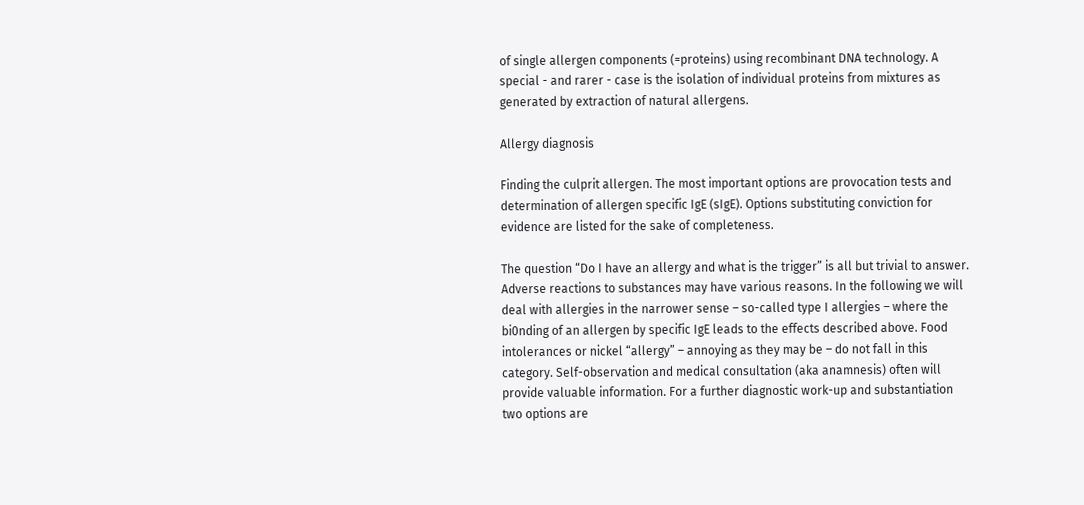of single allergen components (=proteins) using recombinant DNA technology. A special - and rarer - case is the isolation of individual proteins from mixtures as generated by extraction of natural allergens.

Allergy diagnosis

Finding the culprit allergen. The most important options are provocation tests and determination of allergen specific IgE (sIgE). Options substituting conviction for evidence are listed for the sake of completeness.

The question “Do I have an allergy and what is the trigger” is all but trivial to answer. Adverse reactions to substances may have various reasons. In the following we will deal with allergies in the narrower sense – so-called type I allergies – where the bi0nding of an allergen by specific IgE leads to the effects described above. Food intolerances or nickel “allergy” – annoying as they may be – do not fall in this category. Self-observation and medical consultation (aka anamnesis) often will provide valuable information. For a further diagnostic work-up and substantiation two options are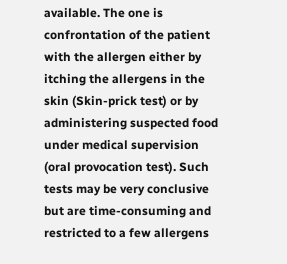available. The one is confrontation of the patient with the allergen either by itching the allergens in the skin (Skin-prick test) or by administering suspected food under medical supervision (oral provocation test). Such tests may be very conclusive but are time-consuming and restricted to a few allergens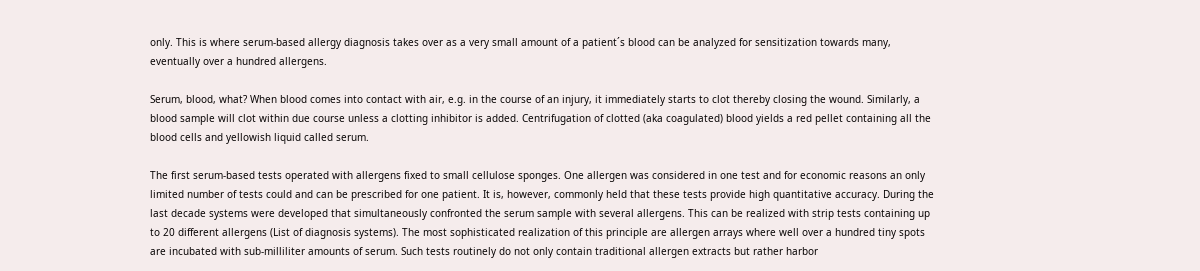only. This is where serum-based allergy diagnosis takes over as a very small amount of a patient´s blood can be analyzed for sensitization towards many, eventually over a hundred allergens.

Serum, blood, what? When blood comes into contact with air, e.g. in the course of an injury, it immediately starts to clot thereby closing the wound. Similarly, a blood sample will clot within due course unless a clotting inhibitor is added. Centrifugation of clotted (aka coagulated) blood yields a red pellet containing all the blood cells and yellowish liquid called serum.

The first serum-based tests operated with allergens fixed to small cellulose sponges. One allergen was considered in one test and for economic reasons an only limited number of tests could and can be prescribed for one patient. It is, however, commonly held that these tests provide high quantitative accuracy. During the last decade systems were developed that simultaneously confronted the serum sample with several allergens. This can be realized with strip tests containing up to 20 different allergens (List of diagnosis systems). The most sophisticated realization of this principle are allergen arrays where well over a hundred tiny spots are incubated with sub-milliliter amounts of serum. Such tests routinely do not only contain traditional allergen extracts but rather harbor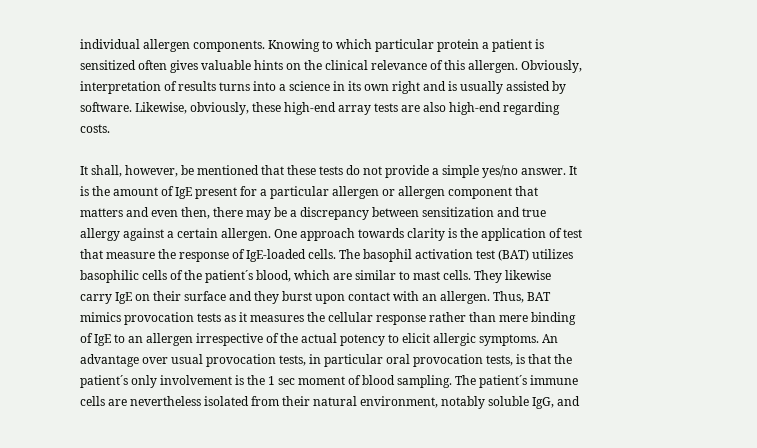individual allergen components. Knowing to which particular protein a patient is sensitized often gives valuable hints on the clinical relevance of this allergen. Obviously, interpretation of results turns into a science in its own right and is usually assisted by software. Likewise, obviously, these high-end array tests are also high-end regarding costs.

It shall, however, be mentioned that these tests do not provide a simple yes/no answer. It is the amount of IgE present for a particular allergen or allergen component that matters and even then, there may be a discrepancy between sensitization and true allergy against a certain allergen. One approach towards clarity is the application of test that measure the response of IgE-loaded cells. The basophil activation test (BAT) utilizes basophilic cells of the patient´s blood, which are similar to mast cells. They likewise carry IgE on their surface and they burst upon contact with an allergen. Thus, BAT mimics provocation tests as it measures the cellular response rather than mere binding of IgE to an allergen irrespective of the actual potency to elicit allergic symptoms. An advantage over usual provocation tests, in particular oral provocation tests, is that the patient´s only involvement is the 1 sec moment of blood sampling. The patient´s immune cells are nevertheless isolated from their natural environment, notably soluble IgG, and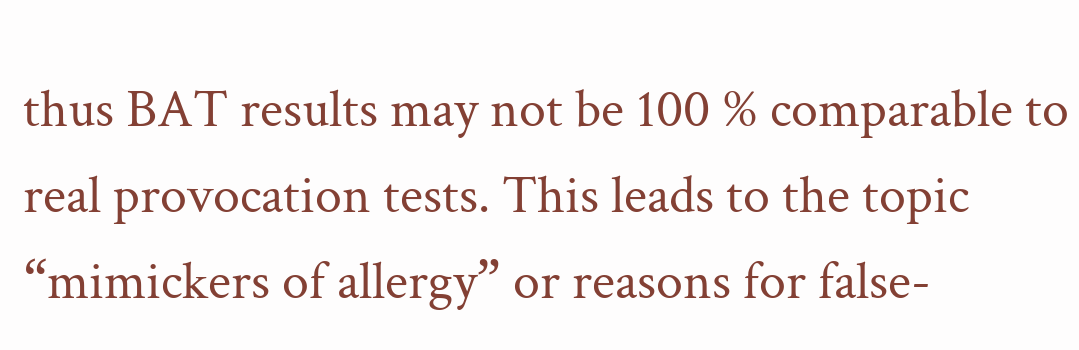thus BAT results may not be 100 % comparable to real provocation tests. This leads to the topic “mimickers of allergy” or reasons for false-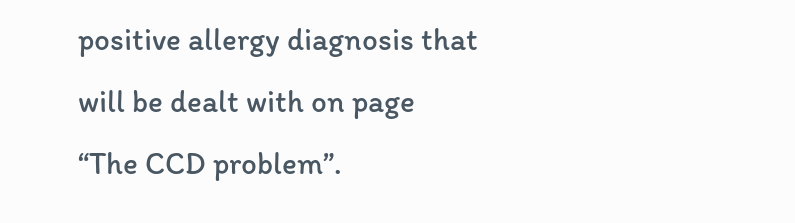positive allergy diagnosis that will be dealt with on page “The CCD problem”.